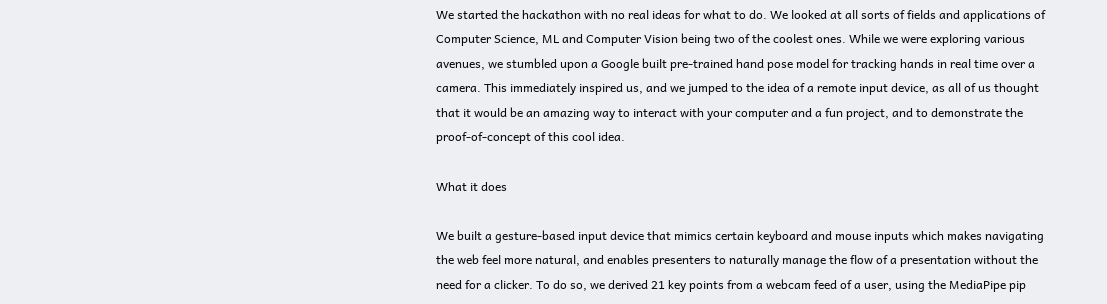We started the hackathon with no real ideas for what to do. We looked at all sorts of fields and applications of Computer Science, ML and Computer Vision being two of the coolest ones. While we were exploring various avenues, we stumbled upon a Google built pre-trained hand pose model for tracking hands in real time over a camera. This immediately inspired us, and we jumped to the idea of a remote input device, as all of us thought that it would be an amazing way to interact with your computer and a fun project, and to demonstrate the proof-of-concept of this cool idea.

What it does

We built a gesture-based input device that mimics certain keyboard and mouse inputs which makes navigating the web feel more natural, and enables presenters to naturally manage the flow of a presentation without the need for a clicker. To do so, we derived 21 key points from a webcam feed of a user, using the MediaPipe pip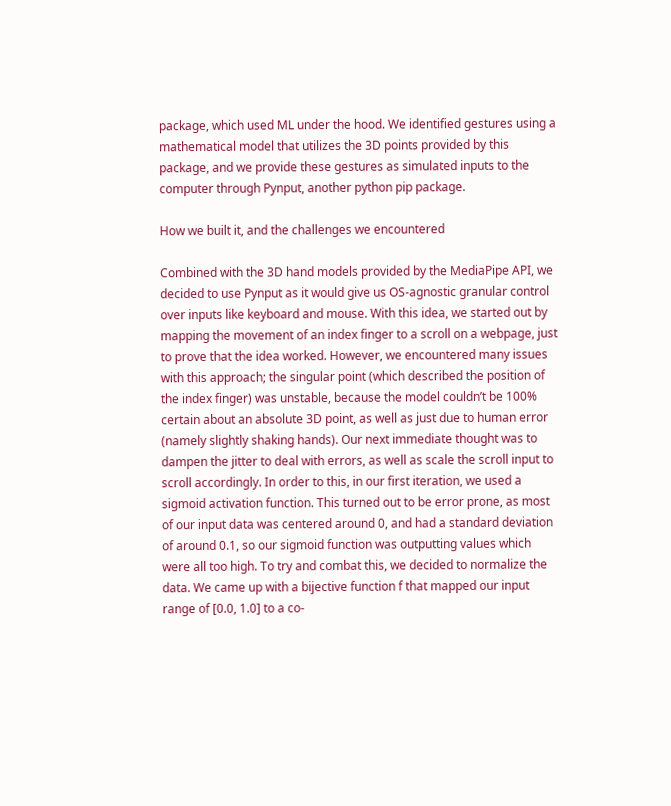package, which used ML under the hood. We identified gestures using a mathematical model that utilizes the 3D points provided by this package, and we provide these gestures as simulated inputs to the computer through Pynput, another python pip package.

How we built it, and the challenges we encountered

Combined with the 3D hand models provided by the MediaPipe API, we decided to use Pynput as it would give us OS-agnostic granular control over inputs like keyboard and mouse. With this idea, we started out by mapping the movement of an index finger to a scroll on a webpage, just to prove that the idea worked. However, we encountered many issues with this approach; the singular point (which described the position of the index finger) was unstable, because the model couldn’t be 100% certain about an absolute 3D point, as well as just due to human error (namely slightly shaking hands). Our next immediate thought was to dampen the jitter to deal with errors, as well as scale the scroll input to scroll accordingly. In order to this, in our first iteration, we used a sigmoid activation function. This turned out to be error prone, as most of our input data was centered around 0, and had a standard deviation of around 0.1, so our sigmoid function was outputting values which were all too high. To try and combat this, we decided to normalize the data. We came up with a bijective function f that mapped our input range of [0.0, 1.0] to a co-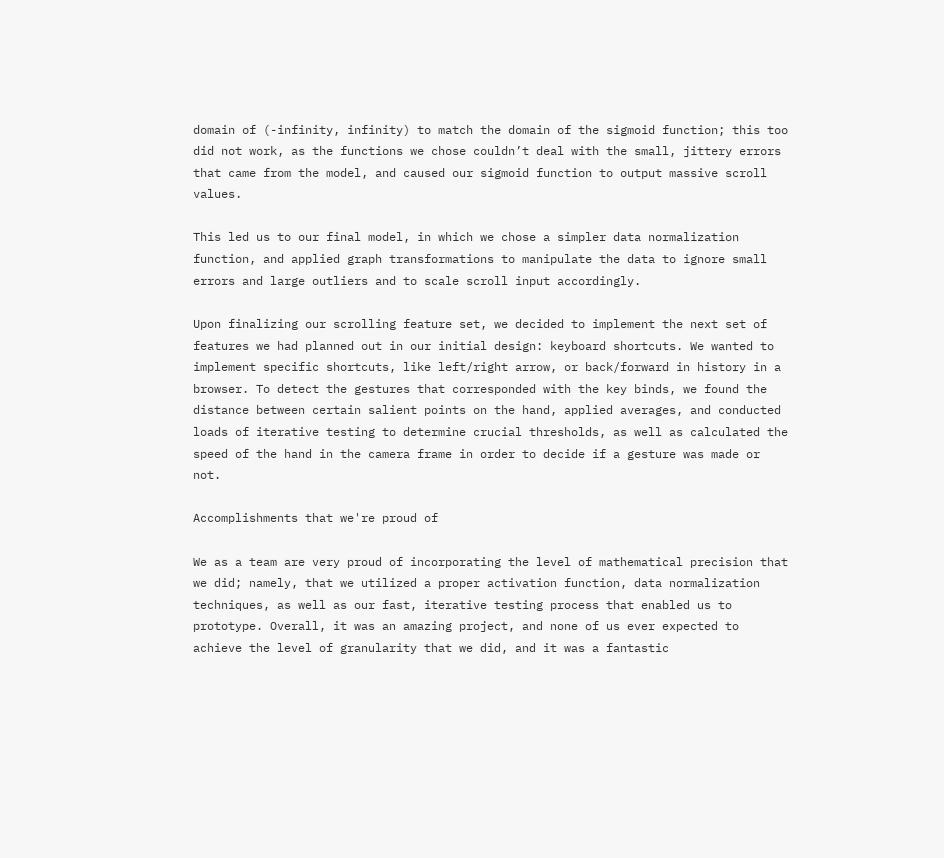domain of (-infinity, infinity) to match the domain of the sigmoid function; this too did not work, as the functions we chose couldn’t deal with the small, jittery errors that came from the model, and caused our sigmoid function to output massive scroll values.

This led us to our final model, in which we chose a simpler data normalization function, and applied graph transformations to manipulate the data to ignore small errors and large outliers and to scale scroll input accordingly.

Upon finalizing our scrolling feature set, we decided to implement the next set of features we had planned out in our initial design: keyboard shortcuts. We wanted to implement specific shortcuts, like left/right arrow, or back/forward in history in a browser. To detect the gestures that corresponded with the key binds, we found the distance between certain salient points on the hand, applied averages, and conducted loads of iterative testing to determine crucial thresholds, as well as calculated the speed of the hand in the camera frame in order to decide if a gesture was made or not.

Accomplishments that we're proud of

We as a team are very proud of incorporating the level of mathematical precision that we did; namely, that we utilized a proper activation function, data normalization techniques, as well as our fast, iterative testing process that enabled us to prototype. Overall, it was an amazing project, and none of us ever expected to achieve the level of granularity that we did, and it was a fantastic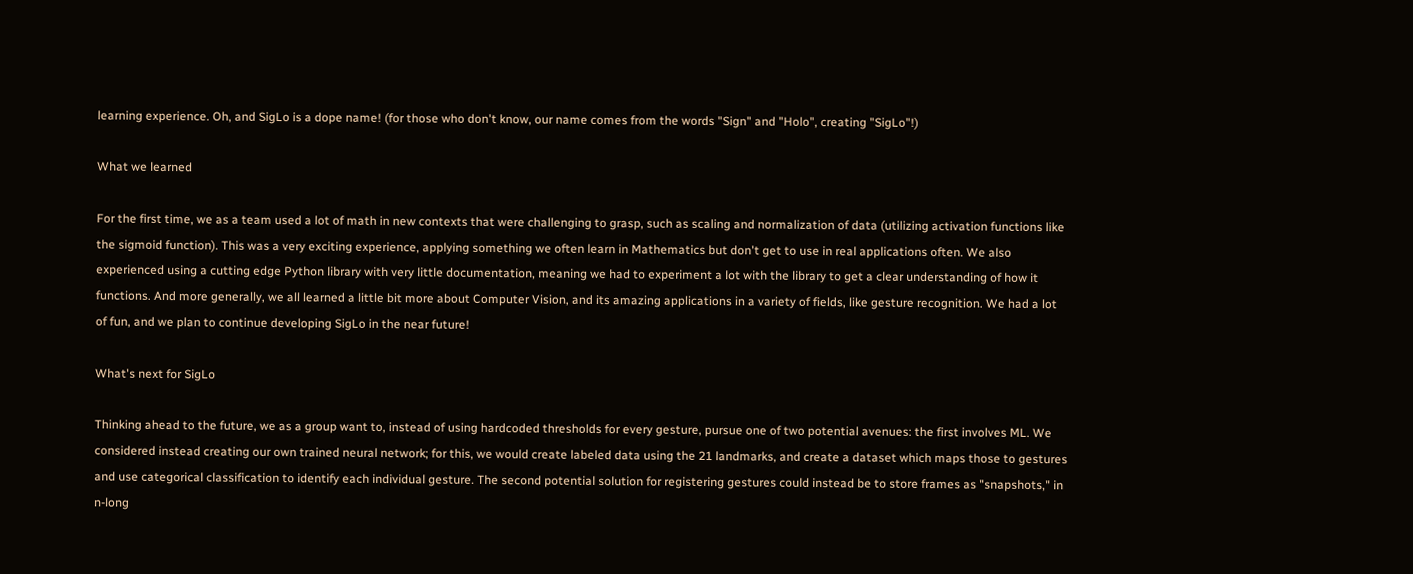learning experience. Oh, and SigLo is a dope name! (for those who don't know, our name comes from the words "Sign" and "Holo", creating "SigLo"!)

What we learned

For the first time, we as a team used a lot of math in new contexts that were challenging to grasp, such as scaling and normalization of data (utilizing activation functions like the sigmoid function). This was a very exciting experience, applying something we often learn in Mathematics but don't get to use in real applications often. We also experienced using a cutting edge Python library with very little documentation, meaning we had to experiment a lot with the library to get a clear understanding of how it functions. And more generally, we all learned a little bit more about Computer Vision, and its amazing applications in a variety of fields, like gesture recognition. We had a lot of fun, and we plan to continue developing SigLo in the near future!

What's next for SigLo

Thinking ahead to the future, we as a group want to, instead of using hardcoded thresholds for every gesture, pursue one of two potential avenues: the first involves ML. We considered instead creating our own trained neural network; for this, we would create labeled data using the 21 landmarks, and create a dataset which maps those to gestures and use categorical classification to identify each individual gesture. The second potential solution for registering gestures could instead be to store frames as "snapshots," in n-long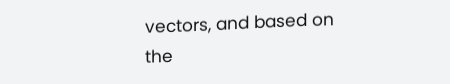vectors, and based on the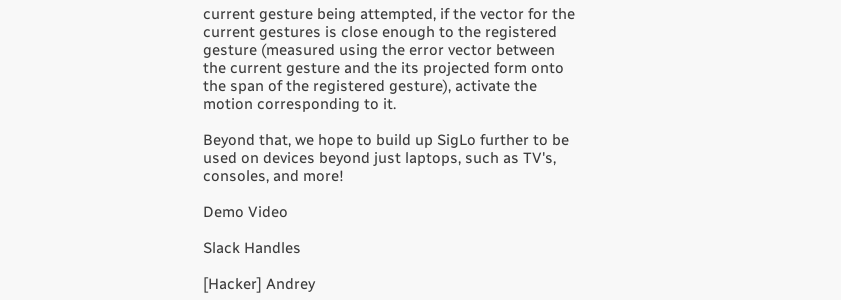current gesture being attempted, if the vector for the current gestures is close enough to the registered gesture (measured using the error vector between the current gesture and the its projected form onto the span of the registered gesture), activate the motion corresponding to it.

Beyond that, we hope to build up SigLo further to be used on devices beyond just laptops, such as TV's, consoles, and more!

Demo Video

Slack Handles

[Hacker] Andrey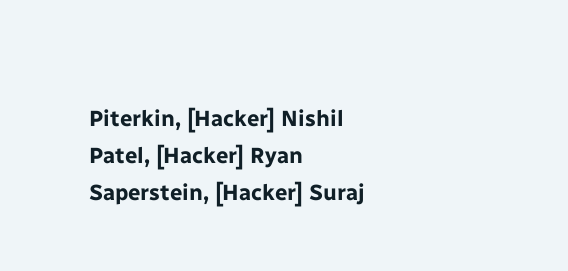Piterkin, [Hacker] Nishil Patel, [Hacker] Ryan Saperstein, [Hacker] Suraj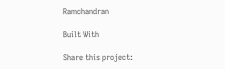Ramchandran

Built With

Share this project: